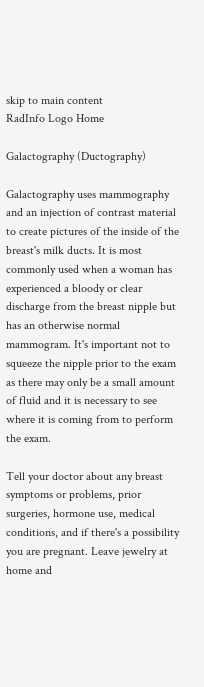skip to main content
RadInfo Logo Home

Galactography (Ductography)

Galactography uses mammography and an injection of contrast material to create pictures of the inside of the breast's milk ducts. It is most commonly used when a woman has experienced a bloody or clear discharge from the breast nipple but has an otherwise normal mammogram. It's important not to squeeze the nipple prior to the exam as there may only be a small amount of fluid and it is necessary to see where it is coming from to perform the exam.

Tell your doctor about any breast symptoms or problems, prior surgeries, hormone use, medical conditions, and if there's a possibility you are pregnant. Leave jewelry at home and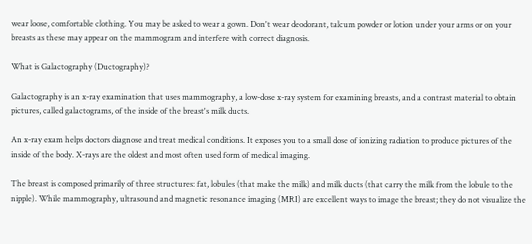wear loose, comfortable clothing. You may be asked to wear a gown. Don't wear deodorant, talcum powder or lotion under your arms or on your breasts as these may appear on the mammogram and interfere with correct diagnosis.

What is Galactography (Ductography)?

Galactography is an x-ray examination that uses mammography, a low-dose x-ray system for examining breasts, and a contrast material to obtain pictures, called galactograms, of the inside of the breast's milk ducts.

An x-ray exam helps doctors diagnose and treat medical conditions. It exposes you to a small dose of ionizing radiation to produce pictures of the inside of the body. X-rays are the oldest and most often used form of medical imaging.

The breast is composed primarily of three structures: fat, lobules (that make the milk) and milk ducts (that carry the milk from the lobule to the nipple). While mammography, ultrasound and magnetic resonance imaging (MRI) are excellent ways to image the breast; they do not visualize the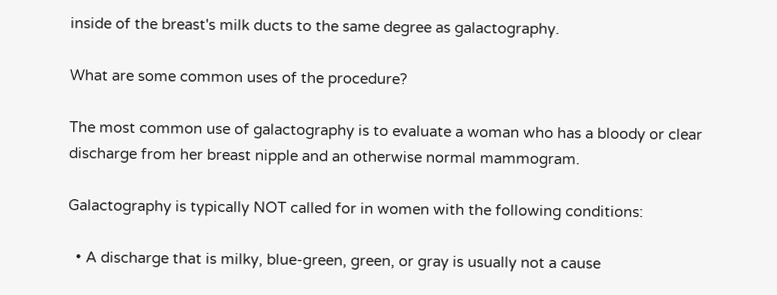inside of the breast's milk ducts to the same degree as galactography.

What are some common uses of the procedure?

The most common use of galactography is to evaluate a woman who has a bloody or clear discharge from her breast nipple and an otherwise normal mammogram.

Galactography is typically NOT called for in women with the following conditions:

  • A discharge that is milky, blue-green, green, or gray is usually not a cause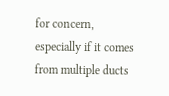for concern, especially if it comes from multiple ducts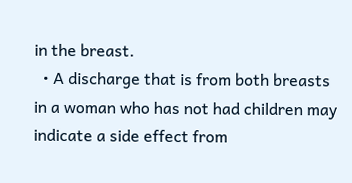in the breast.
  • A discharge that is from both breasts in a woman who has not had children may indicate a side effect from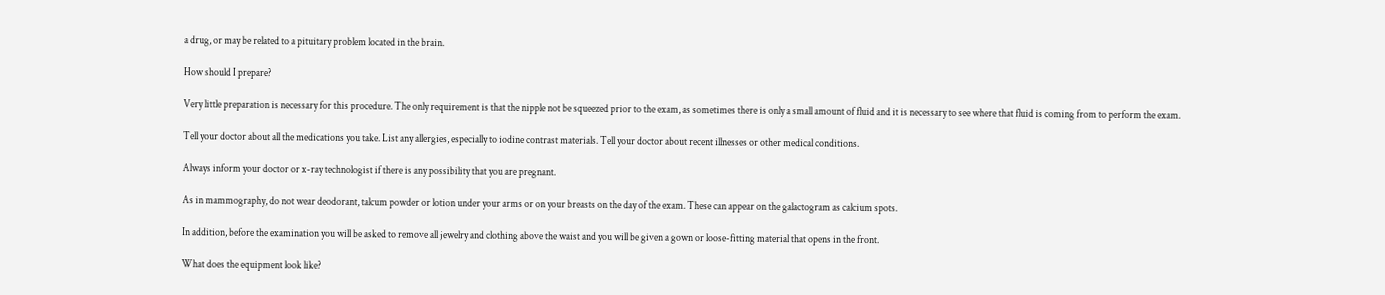a drug, or may be related to a pituitary problem located in the brain.

How should I prepare?

Very little preparation is necessary for this procedure. The only requirement is that the nipple not be squeezed prior to the exam, as sometimes there is only a small amount of fluid and it is necessary to see where that fluid is coming from to perform the exam.

Tell your doctor about all the medications you take. List any allergies, especially to iodine contrast materials. Tell your doctor about recent illnesses or other medical conditions.

Always inform your doctor or x-ray technologist if there is any possibility that you are pregnant.

As in mammography, do not wear deodorant, talcum powder or lotion under your arms or on your breasts on the day of the exam. These can appear on the galactogram as calcium spots.

In addition, before the examination you will be asked to remove all jewelry and clothing above the waist and you will be given a gown or loose-fitting material that opens in the front.

What does the equipment look like?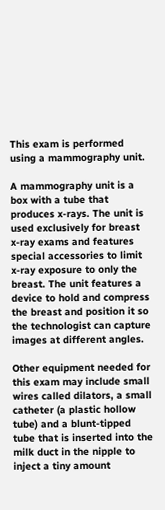This exam is performed using a mammography unit.

A mammography unit is a box with a tube that produces x-rays. The unit is used exclusively for breast x-ray exams and features special accessories to limit x-ray exposure to only the breast. The unit features a device to hold and compress the breast and position it so the technologist can capture images at different angles.

Other equipment needed for this exam may include small wires called dilators, a small catheter (a plastic hollow tube) and a blunt-tipped tube that is inserted into the milk duct in the nipple to inject a tiny amount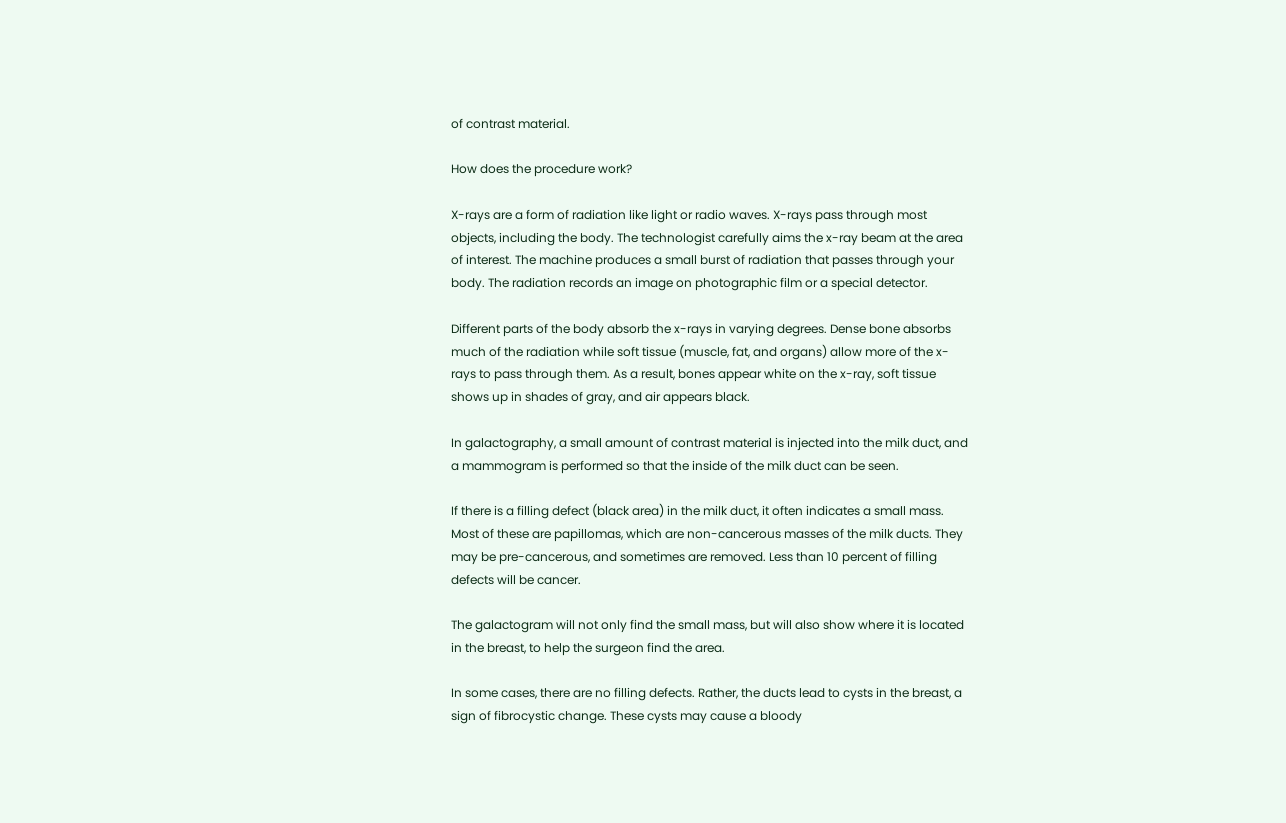of contrast material.

How does the procedure work?

X-rays are a form of radiation like light or radio waves. X-rays pass through most objects, including the body. The technologist carefully aims the x-ray beam at the area of interest. The machine produces a small burst of radiation that passes through your body. The radiation records an image on photographic film or a special detector.

Different parts of the body absorb the x-rays in varying degrees. Dense bone absorbs much of the radiation while soft tissue (muscle, fat, and organs) allow more of the x-rays to pass through them. As a result, bones appear white on the x-ray, soft tissue shows up in shades of gray, and air appears black.

In galactography, a small amount of contrast material is injected into the milk duct, and a mammogram is performed so that the inside of the milk duct can be seen.

If there is a filling defect (black area) in the milk duct, it often indicates a small mass. Most of these are papillomas, which are non-cancerous masses of the milk ducts. They may be pre-cancerous, and sometimes are removed. Less than 10 percent of filling defects will be cancer.

The galactogram will not only find the small mass, but will also show where it is located in the breast, to help the surgeon find the area.

In some cases, there are no filling defects. Rather, the ducts lead to cysts in the breast, a sign of fibrocystic change. These cysts may cause a bloody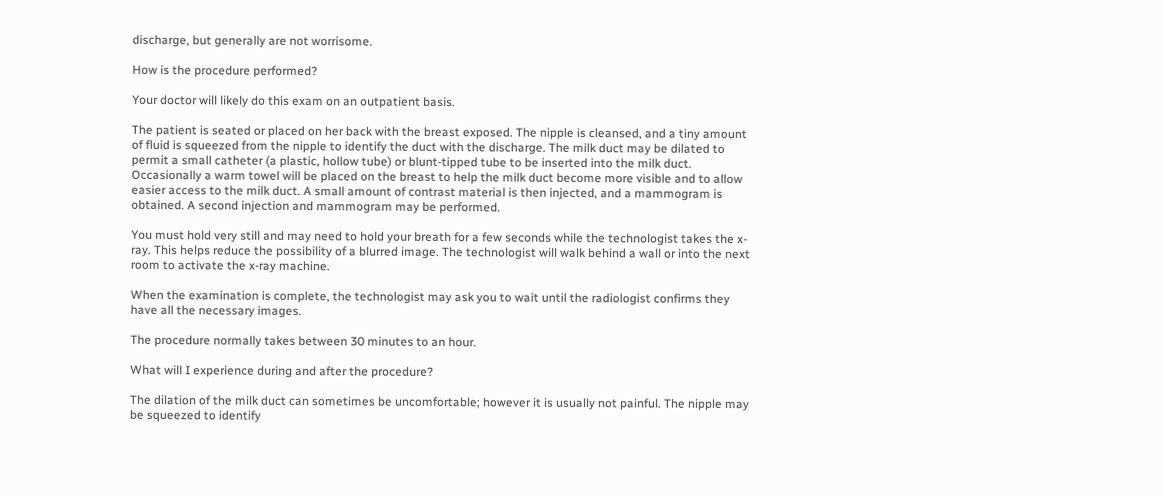discharge, but generally are not worrisome.

How is the procedure performed?

Your doctor will likely do this exam on an outpatient basis.

The patient is seated or placed on her back with the breast exposed. The nipple is cleansed, and a tiny amount of fluid is squeezed from the nipple to identify the duct with the discharge. The milk duct may be dilated to permit a small catheter (a plastic, hollow tube) or blunt-tipped tube to be inserted into the milk duct. Occasionally a warm towel will be placed on the breast to help the milk duct become more visible and to allow easier access to the milk duct. A small amount of contrast material is then injected, and a mammogram is obtained. A second injection and mammogram may be performed.

You must hold very still and may need to hold your breath for a few seconds while the technologist takes the x-ray. This helps reduce the possibility of a blurred image. The technologist will walk behind a wall or into the next room to activate the x-ray machine.

When the examination is complete, the technologist may ask you to wait until the radiologist confirms they have all the necessary images.

The procedure normally takes between 30 minutes to an hour.

What will I experience during and after the procedure?

The dilation of the milk duct can sometimes be uncomfortable; however it is usually not painful. The nipple may be squeezed to identify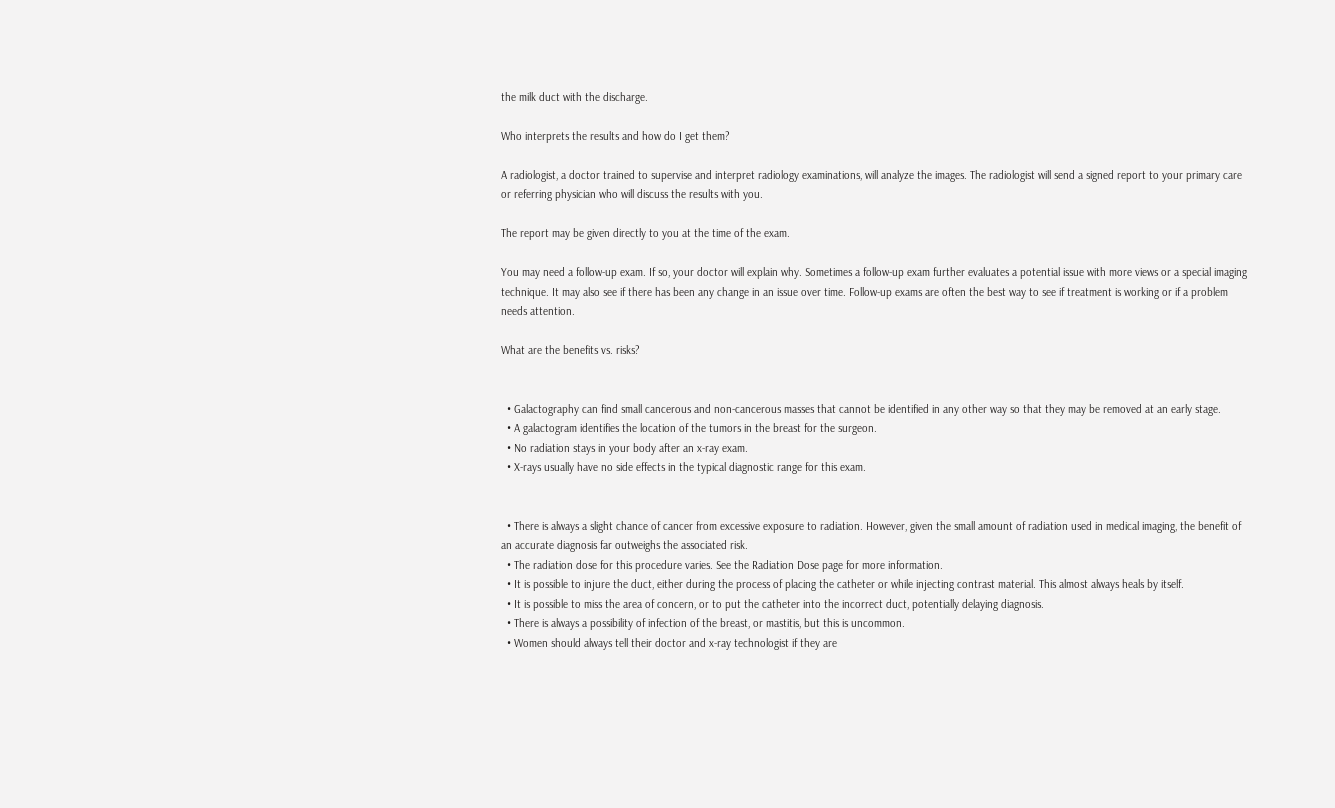the milk duct with the discharge.

Who interprets the results and how do I get them?

A radiologist, a doctor trained to supervise and interpret radiology examinations, will analyze the images. The radiologist will send a signed report to your primary care or referring physician who will discuss the results with you.

The report may be given directly to you at the time of the exam.

You may need a follow-up exam. If so, your doctor will explain why. Sometimes a follow-up exam further evaluates a potential issue with more views or a special imaging technique. It may also see if there has been any change in an issue over time. Follow-up exams are often the best way to see if treatment is working or if a problem needs attention.

What are the benefits vs. risks?


  • Galactography can find small cancerous and non-cancerous masses that cannot be identified in any other way so that they may be removed at an early stage.
  • A galactogram identifies the location of the tumors in the breast for the surgeon.
  • No radiation stays in your body after an x-ray exam.
  • X-rays usually have no side effects in the typical diagnostic range for this exam.


  • There is always a slight chance of cancer from excessive exposure to radiation. However, given the small amount of radiation used in medical imaging, the benefit of an accurate diagnosis far outweighs the associated risk.
  • The radiation dose for this procedure varies. See the Radiation Dose page for more information.
  • It is possible to injure the duct, either during the process of placing the catheter or while injecting contrast material. This almost always heals by itself.
  • It is possible to miss the area of concern, or to put the catheter into the incorrect duct, potentially delaying diagnosis.
  • There is always a possibility of infection of the breast, or mastitis, but this is uncommon.
  • Women should always tell their doctor and x-ray technologist if they are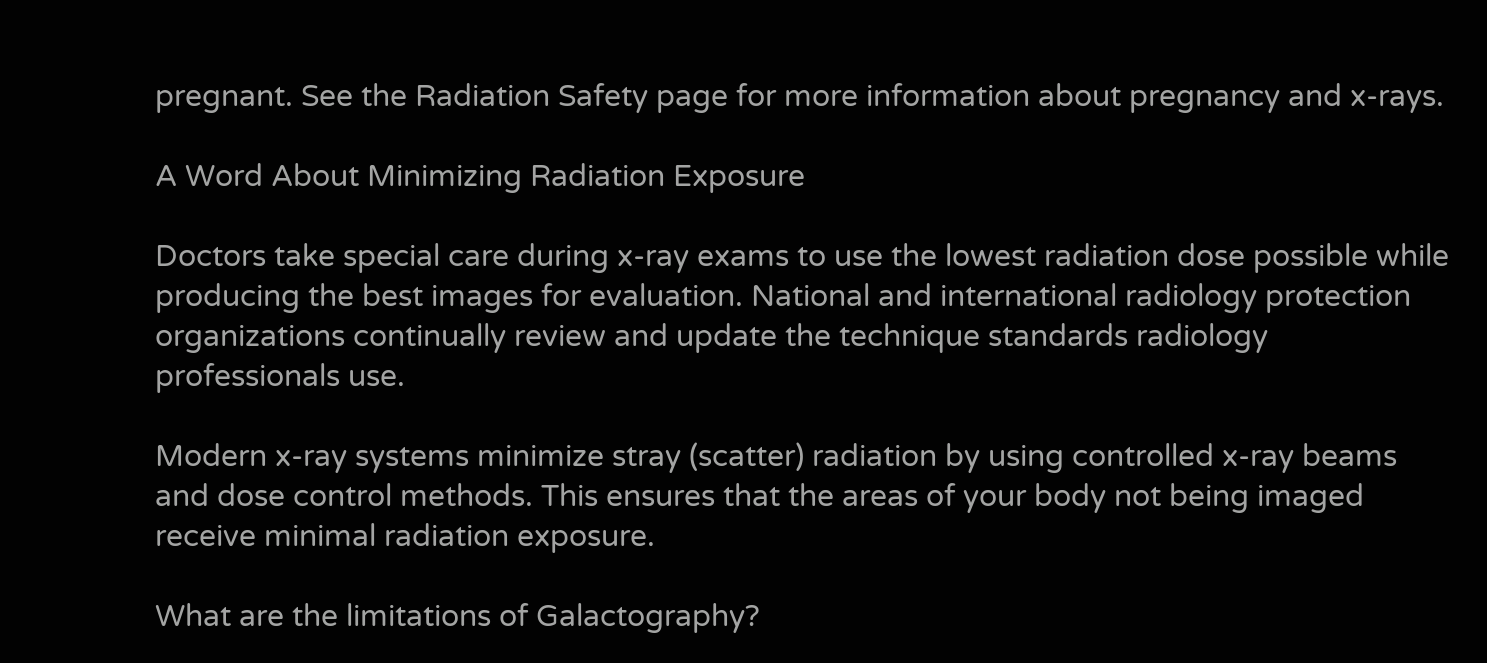pregnant. See the Radiation Safety page for more information about pregnancy and x-rays.

A Word About Minimizing Radiation Exposure

Doctors take special care during x-ray exams to use the lowest radiation dose possible while producing the best images for evaluation. National and international radiology protection organizations continually review and update the technique standards radiology professionals use.

Modern x-ray systems minimize stray (scatter) radiation by using controlled x-ray beams and dose control methods. This ensures that the areas of your body not being imaged receive minimal radiation exposure.

What are the limitations of Galactography?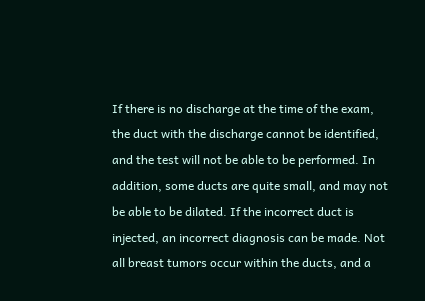If there is no discharge at the time of the exam, the duct with the discharge cannot be identified, and the test will not be able to be performed. In addition, some ducts are quite small, and may not be able to be dilated. If the incorrect duct is injected, an incorrect diagnosis can be made. Not all breast tumors occur within the ducts, and a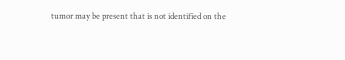tumor may be present that is not identified on the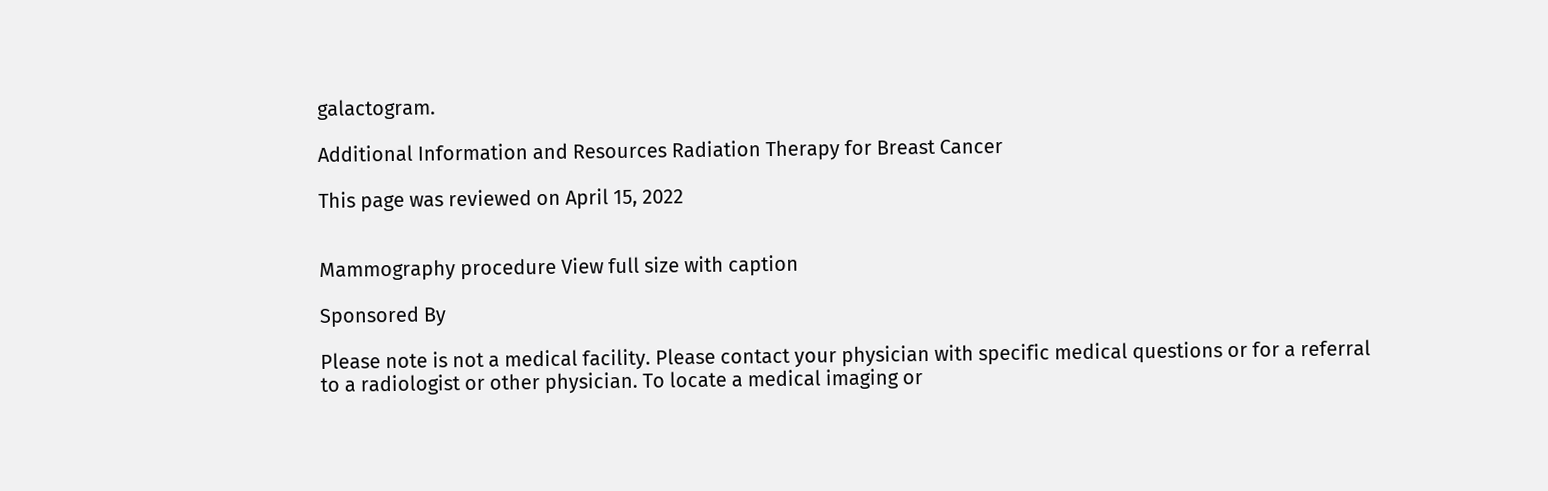galactogram.

Additional Information and Resources Radiation Therapy for Breast Cancer

This page was reviewed on April 15, 2022


Mammography procedure View full size with caption

Sponsored By

Please note is not a medical facility. Please contact your physician with specific medical questions or for a referral to a radiologist or other physician. To locate a medical imaging or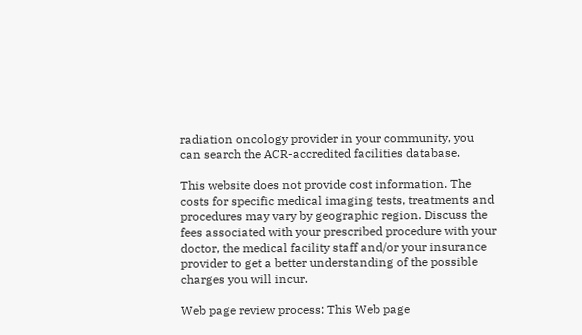radiation oncology provider in your community, you can search the ACR-accredited facilities database.

This website does not provide cost information. The costs for specific medical imaging tests, treatments and procedures may vary by geographic region. Discuss the fees associated with your prescribed procedure with your doctor, the medical facility staff and/or your insurance provider to get a better understanding of the possible charges you will incur.

Web page review process: This Web page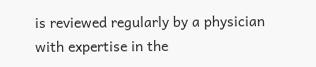is reviewed regularly by a physician with expertise in the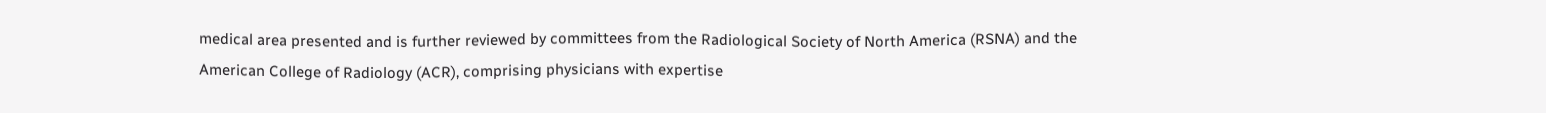medical area presented and is further reviewed by committees from the Radiological Society of North America (RSNA) and the American College of Radiology (ACR), comprising physicians with expertise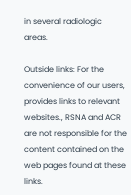in several radiologic areas.

Outside links: For the convenience of our users, provides links to relevant websites., RSNA and ACR are not responsible for the content contained on the web pages found at these links.